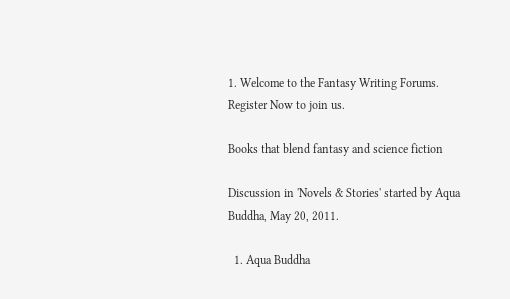1. Welcome to the Fantasy Writing Forums. Register Now to join us.

Books that blend fantasy and science fiction

Discussion in 'Novels & Stories' started by Aqua Buddha, May 20, 2011.

  1. Aqua Buddha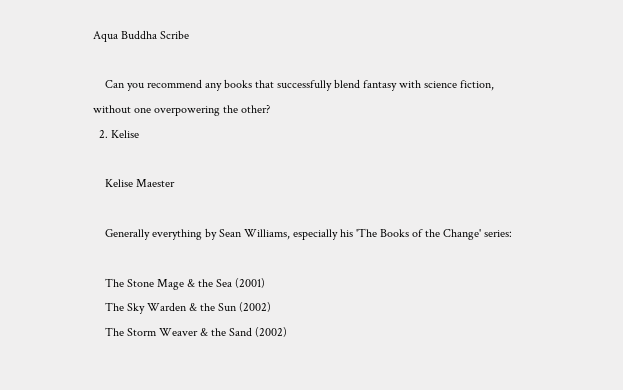Aqua Buddha Scribe

    Can you recommend any books that successfully blend fantasy with science fiction, without one overpowering the other?
  2. Kelise

    Kelise Maester

    Generally everything by Sean Williams, especially his 'The Books of the Change' series:

    The Stone Mage & the Sea (2001)
    The Sky Warden & the Sun (2002)
    The Storm Weaver & the Sand (2002)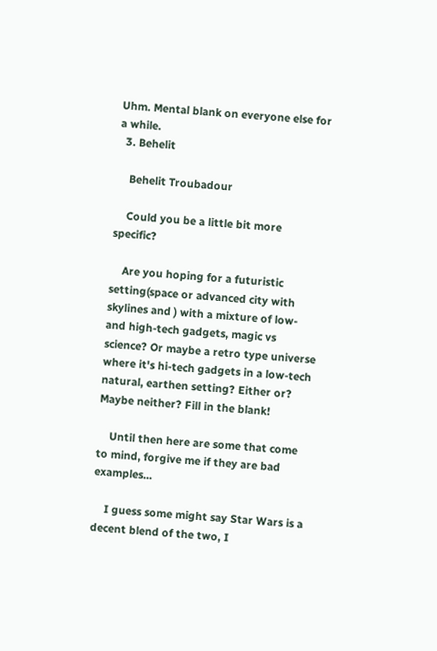Uhm. Mental blank on everyone else for a while.
  3. Behelit

    Behelit Troubadour

    Could you be a little bit more specific?

    Are you hoping for a futuristic setting(space or advanced city with skylines and ) with a mixture of low- and high-tech gadgets, magic vs science? Or maybe a retro type universe where it's hi-tech gadgets in a low-tech natural, earthen setting? Either or? Maybe neither? Fill in the blank!

    Until then here are some that come to mind, forgive me if they are bad examples...

    I guess some might say Star Wars is a decent blend of the two, I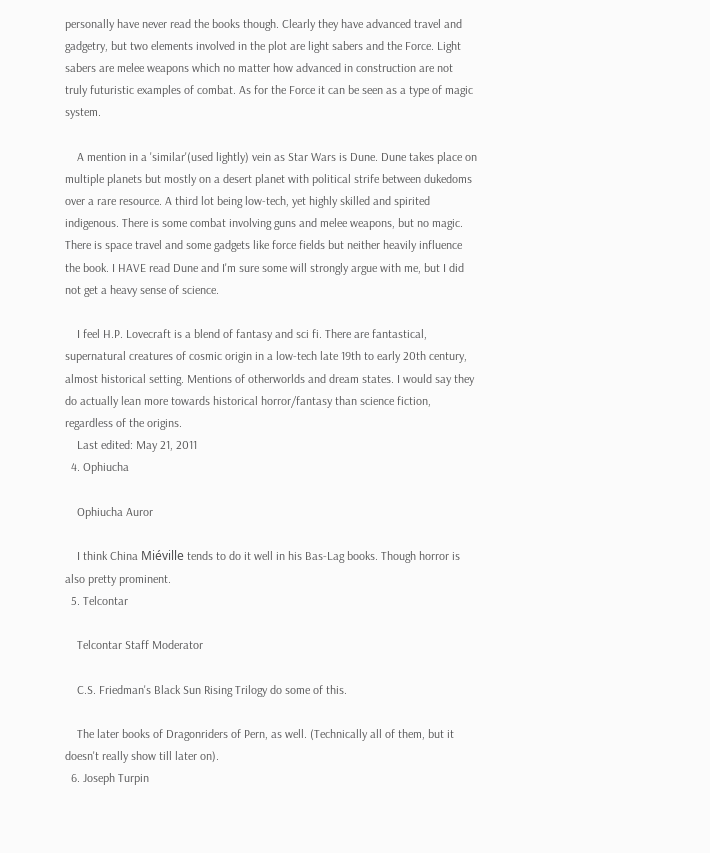personally have never read the books though. Clearly they have advanced travel and gadgetry, but two elements involved in the plot are light sabers and the Force. Light sabers are melee weapons which no matter how advanced in construction are not truly futuristic examples of combat. As for the Force it can be seen as a type of magic system.

    A mention in a 'similar'(used lightly) vein as Star Wars is Dune. Dune takes place on multiple planets but mostly on a desert planet with political strife between dukedoms over a rare resource. A third lot being low-tech, yet highly skilled and spirited indigenous. There is some combat involving guns and melee weapons, but no magic. There is space travel and some gadgets like force fields but neither heavily influence the book. I HAVE read Dune and I'm sure some will strongly argue with me, but I did not get a heavy sense of science.

    I feel H.P. Lovecraft is a blend of fantasy and sci fi. There are fantastical, supernatural creatures of cosmic origin in a low-tech late 19th to early 20th century, almost historical setting. Mentions of otherworlds and dream states. I would say they do actually lean more towards historical horror/fantasy than science fiction, regardless of the origins.
    Last edited: May 21, 2011
  4. Ophiucha

    Ophiucha Auror

    I think China Miéville tends to do it well in his Bas-Lag books. Though horror is also pretty prominent.
  5. Telcontar

    Telcontar Staff Moderator

    C.S. Friedman's Black Sun Rising Trilogy do some of this.

    The later books of Dragonriders of Pern, as well. (Technically all of them, but it doesn't really show till later on).
  6. Joseph Turpin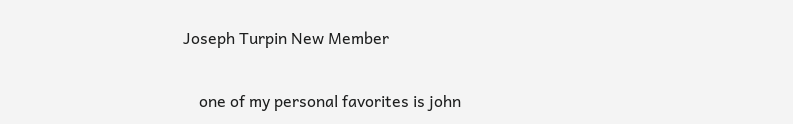Joseph Turpin New Member

    one of my personal favorites is john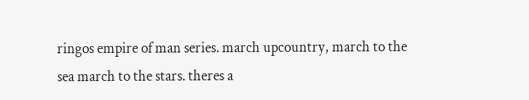ringos empire of man series. march upcountry, march to the sea march to the stars. theres a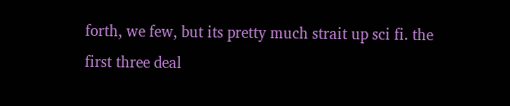forth, we few, but its pretty much strait up sci fi. the first three deal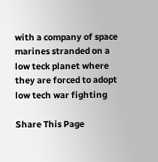with a company of space marines stranded on a low teck planet where they are forced to adopt low tech war fighting

Share This Page